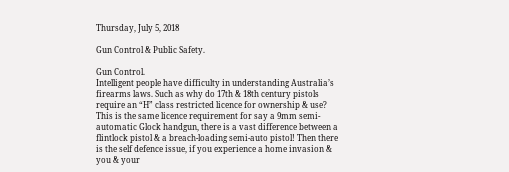Thursday, July 5, 2018

Gun Control & Public Safety.

Gun Control.
Intelligent people have difficulty in understanding Australia’s firearms laws. Such as why do 17th & 18th century pistols require an “H” class restricted licence for ownership & use? This is the same licence requirement for say a 9mm semi-automatic Glock handgun, there is a vast difference between a flintlock pistol & a breach-loading semi-auto pistol! Then there is the self defence issue, if you experience a home invasion & you & your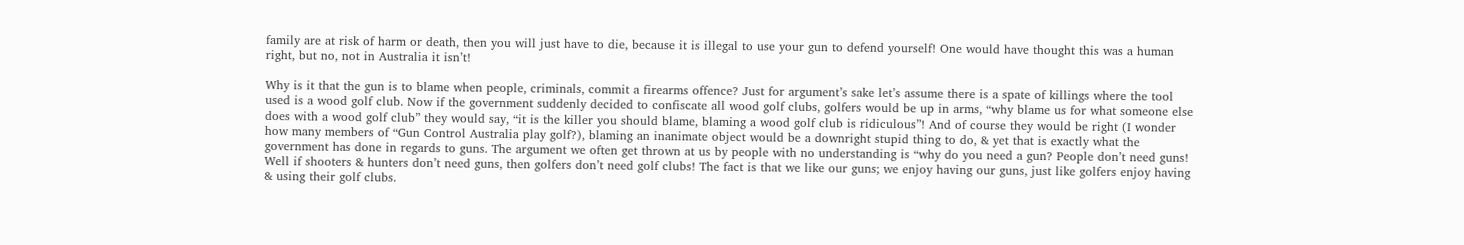family are at risk of harm or death, then you will just have to die, because it is illegal to use your gun to defend yourself! One would have thought this was a human right, but no, not in Australia it isn’t!

Why is it that the gun is to blame when people, criminals, commit a firearms offence? Just for argument’s sake let’s assume there is a spate of killings where the tool used is a wood golf club. Now if the government suddenly decided to confiscate all wood golf clubs, golfers would be up in arms, “why blame us for what someone else does with a wood golf club” they would say, “it is the killer you should blame, blaming a wood golf club is ridiculous”! And of course they would be right (I wonder how many members of “Gun Control Australia play golf?), blaming an inanimate object would be a downright stupid thing to do, & yet that is exactly what the government has done in regards to guns. The argument we often get thrown at us by people with no understanding is “why do you need a gun? People don’t need guns! Well if shooters & hunters don’t need guns, then golfers don’t need golf clubs! The fact is that we like our guns; we enjoy having our guns, just like golfers enjoy having & using their golf clubs.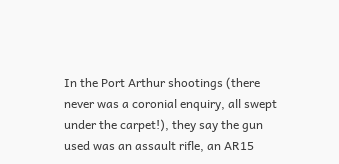In the Port Arthur shootings (there never was a coronial enquiry, all swept under the carpet!), they say the gun used was an assault rifle, an AR15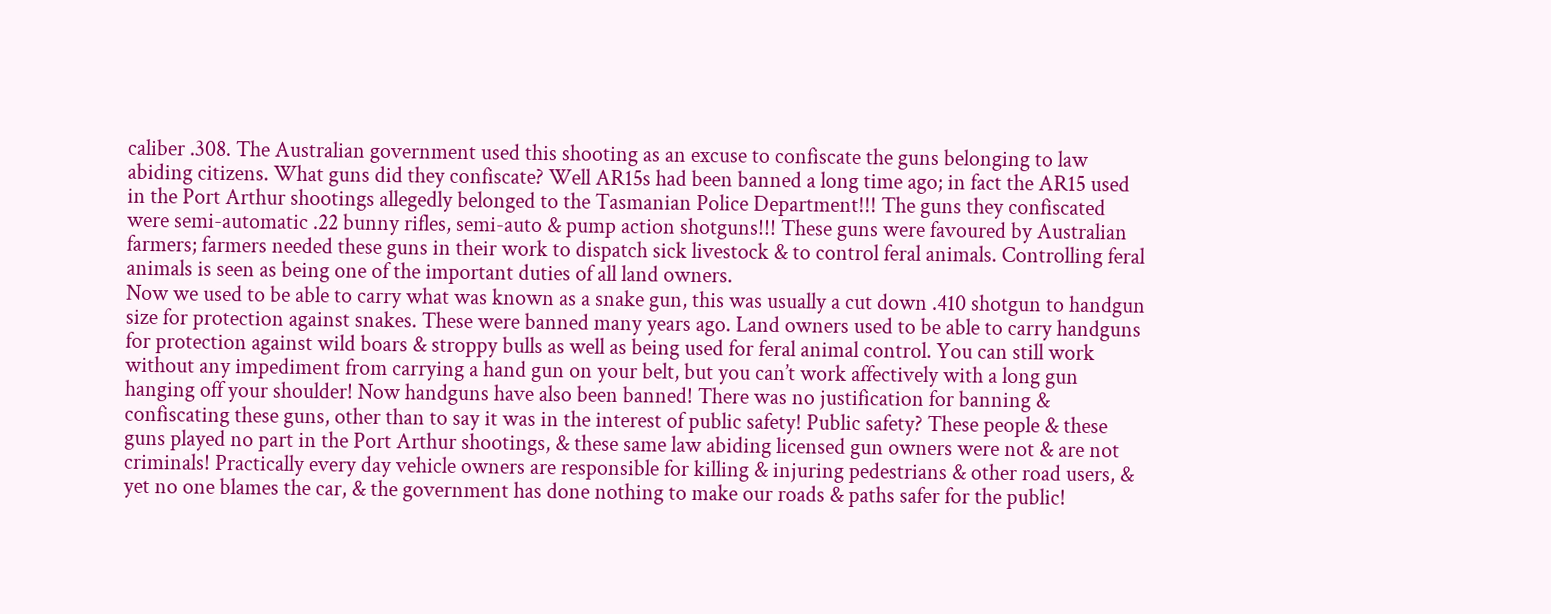caliber .308. The Australian government used this shooting as an excuse to confiscate the guns belonging to law abiding citizens. What guns did they confiscate? Well AR15s had been banned a long time ago; in fact the AR15 used in the Port Arthur shootings allegedly belonged to the Tasmanian Police Department!!! The guns they confiscated were semi-automatic .22 bunny rifles, semi-auto & pump action shotguns!!! These guns were favoured by Australian farmers; farmers needed these guns in their work to dispatch sick livestock & to control feral animals. Controlling feral animals is seen as being one of the important duties of all land owners.
Now we used to be able to carry what was known as a snake gun, this was usually a cut down .410 shotgun to handgun size for protection against snakes. These were banned many years ago. Land owners used to be able to carry handguns for protection against wild boars & stroppy bulls as well as being used for feral animal control. You can still work without any impediment from carrying a hand gun on your belt, but you can’t work affectively with a long gun hanging off your shoulder! Now handguns have also been banned! There was no justification for banning & confiscating these guns, other than to say it was in the interest of public safety! Public safety? These people & these guns played no part in the Port Arthur shootings, & these same law abiding licensed gun owners were not & are not criminals! Practically every day vehicle owners are responsible for killing & injuring pedestrians & other road users, & yet no one blames the car, & the government has done nothing to make our roads & paths safer for the public!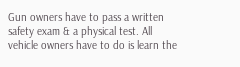Gun owners have to pass a written safety exam & a physical test. All vehicle owners have to do is learn the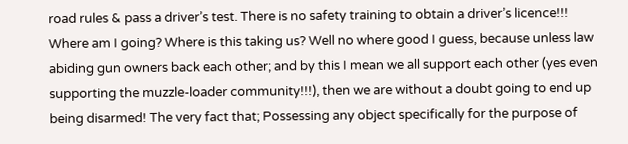road rules & pass a driver’s test. There is no safety training to obtain a driver’s licence!!!
Where am I going? Where is this taking us? Well no where good I guess, because unless law abiding gun owners back each other; and by this I mean we all support each other (yes even supporting the muzzle-loader community!!!), then we are without a doubt going to end up being disarmed! The very fact that; Possessing any object specifically for the purpose of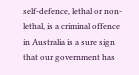self-defence, lethal or non-lethal, is a criminal offence in Australia is a sure sign that our government has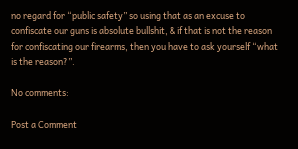no regard for “public safety” so using that as an excuse to confiscate our guns is absolute bullshit, & if that is not the reason for confiscating our firearms, then you have to ask yourself “what is the reason?”.

No comments:

Post a Comment